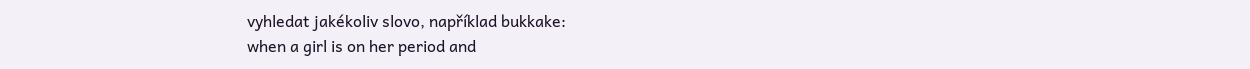vyhledat jakékoliv slovo, například bukkake:
when a girl is on her period and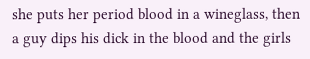she puts her period blood in a wineglass, then a guy dips his dick in the blood and the girls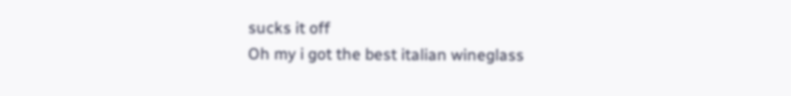sucks it off
Oh my i got the best italian wineglass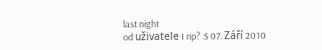last night
od uživatele I rip? :$ 07. Září 2010